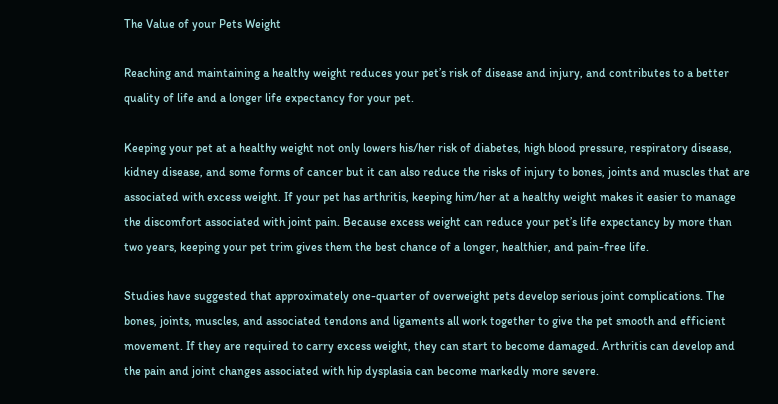The Value of your Pets Weight

Reaching and maintaining a healthy weight reduces your pet’s risk of disease and injury, and contributes to a better quality of life and a longer life expectancy for your pet.

Keeping your pet at a healthy weight not only lowers his/her risk of diabetes, high blood pressure, respiratory disease, kidney disease, and some forms of cancer but it can also reduce the risks of injury to bones, joints and muscles that are associated with excess weight. If your pet has arthritis, keeping him/her at a healthy weight makes it easier to manage the discomfort associated with joint pain. Because excess weight can reduce your pet’s life expectancy by more than two years, keeping your pet trim gives them the best chance of a longer, healthier, and pain-free life.

Studies have suggested that approximately one-quarter of overweight pets develop serious joint complications. The bones, joints, muscles, and associated tendons and ligaments all work together to give the pet smooth and efficient movement. If they are required to carry excess weight, they can start to become damaged. Arthritis can develop and the pain and joint changes associated with hip dysplasia can become markedly more severe.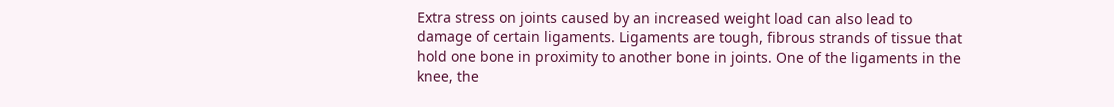Extra stress on joints caused by an increased weight load can also lead to damage of certain ligaments. Ligaments are tough, fibrous strands of tissue that hold one bone in proximity to another bone in joints. One of the ligaments in the knee, the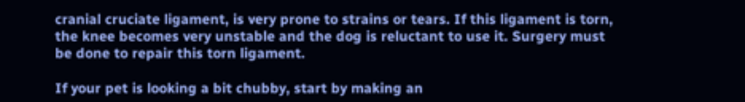cranial cruciate ligament, is very prone to strains or tears. If this ligament is torn, the knee becomes very unstable and the dog is reluctant to use it. Surgery must be done to repair this torn ligament.

If your pet is looking a bit chubby, start by making an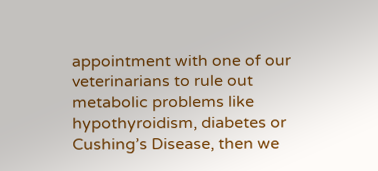appointment with one of our veterinarians to rule out metabolic problems like hypothyroidism, diabetes or Cushing’s Disease, then we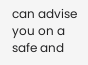can advise you on a safe and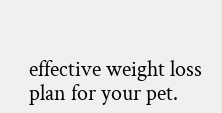effective weight loss plan for your pet.